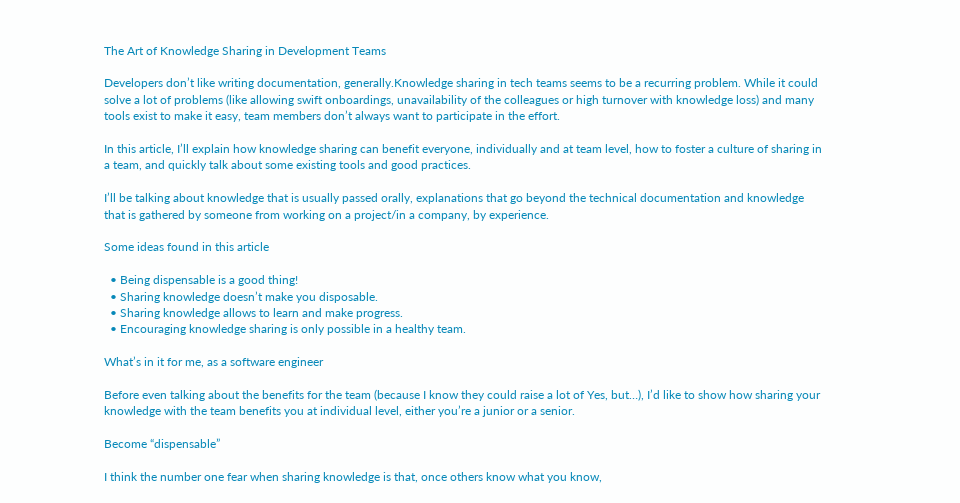The Art of Knowledge Sharing in Development Teams

Developers don’t like writing documentation, generally.Knowledge sharing in tech teams seems to be a recurring problem. While it could solve a lot of problems (like allowing swift onboardings, unavailability of the colleagues or high turnover with knowledge loss) and many tools exist to make it easy, team members don’t always want to participate in the effort.

In this article, I’ll explain how knowledge sharing can benefit everyone, individually and at team level, how to foster a culture of sharing in a team, and quickly talk about some existing tools and good practices.

I’ll be talking about knowledge that is usually passed orally, explanations that go beyond the technical documentation and knowledge that is gathered by someone from working on a project/in a company, by experience.

Some ideas found in this article

  • Being dispensable is a good thing!
  • Sharing knowledge doesn’t make you disposable.
  • Sharing knowledge allows to learn and make progress.
  • Encouraging knowledge sharing is only possible in a healthy team.

What’s in it for me, as a software engineer

Before even talking about the benefits for the team (because I know they could raise a lot of Yes, but…), I’d like to show how sharing your knowledge with the team benefits you at individual level, either you’re a junior or a senior.

Become “dispensable”

I think the number one fear when sharing knowledge is that, once others know what you know,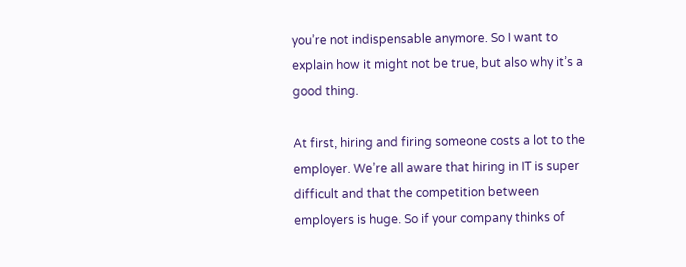you’re not indispensable anymore. So I want to explain how it might not be true, but also why it’s a good thing.

At first, hiring and firing someone costs a lot to the employer. We’re all aware that hiring in IT is super difficult and that the competition between employers is huge. So if your company thinks of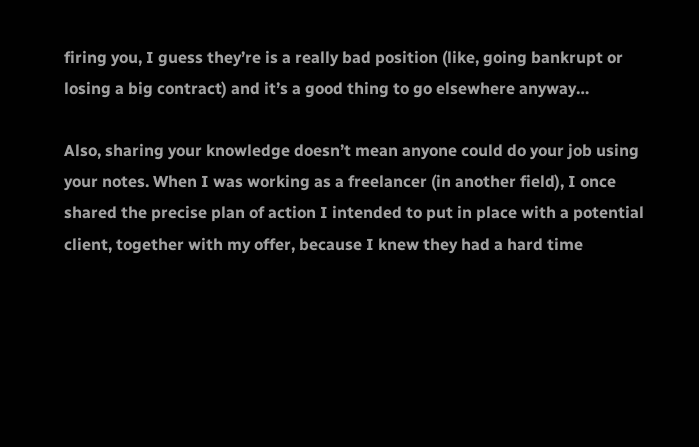firing you, I guess they’re is a really bad position (like, going bankrupt or losing a big contract) and it’s a good thing to go elsewhere anyway…

Also, sharing your knowledge doesn’t mean anyone could do your job using your notes. When I was working as a freelancer (in another field), I once shared the precise plan of action I intended to put in place with a potential client, together with my offer, because I knew they had a hard time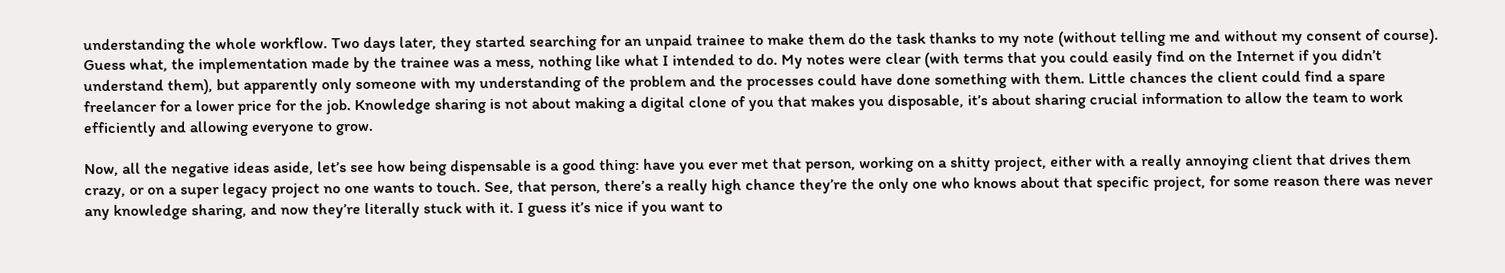understanding the whole workflow. Two days later, they started searching for an unpaid trainee to make them do the task thanks to my note (without telling me and without my consent of course). Guess what, the implementation made by the trainee was a mess, nothing like what I intended to do. My notes were clear (with terms that you could easily find on the Internet if you didn’t understand them), but apparently only someone with my understanding of the problem and the processes could have done something with them. Little chances the client could find a spare freelancer for a lower price for the job. Knowledge sharing is not about making a digital clone of you that makes you disposable, it’s about sharing crucial information to allow the team to work efficiently and allowing everyone to grow.

Now, all the negative ideas aside, let’s see how being dispensable is a good thing: have you ever met that person, working on a shitty project, either with a really annoying client that drives them crazy, or on a super legacy project no one wants to touch. See, that person, there’s a really high chance they’re the only one who knows about that specific project, for some reason there was never any knowledge sharing, and now they’re literally stuck with it. I guess it’s nice if you want to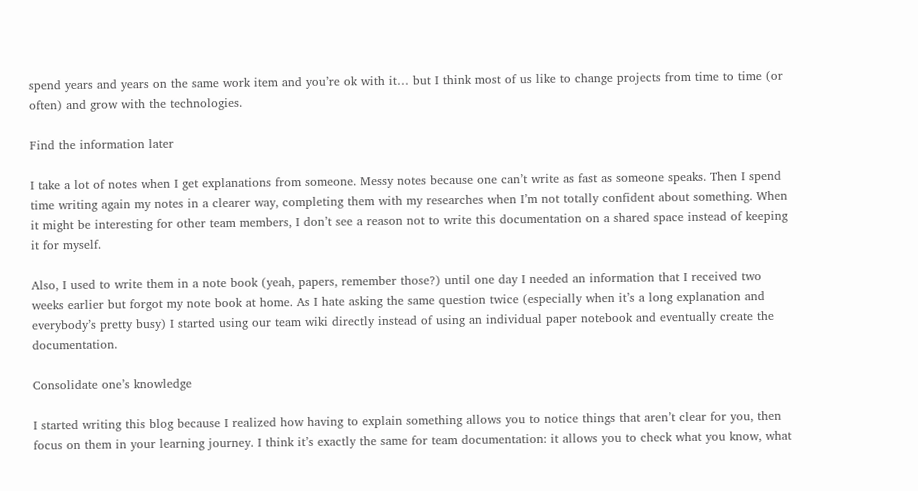spend years and years on the same work item and you’re ok with it… but I think most of us like to change projects from time to time (or often) and grow with the technologies.

Find the information later

I take a lot of notes when I get explanations from someone. Messy notes because one can’t write as fast as someone speaks. Then I spend time writing again my notes in a clearer way, completing them with my researches when I’m not totally confident about something. When it might be interesting for other team members, I don’t see a reason not to write this documentation on a shared space instead of keeping it for myself.

Also, I used to write them in a note book (yeah, papers, remember those?) until one day I needed an information that I received two weeks earlier but forgot my note book at home. As I hate asking the same question twice (especially when it’s a long explanation and everybody’s pretty busy) I started using our team wiki directly instead of using an individual paper notebook and eventually create the documentation.

Consolidate one’s knowledge

I started writing this blog because I realized how having to explain something allows you to notice things that aren’t clear for you, then focus on them in your learning journey. I think it’s exactly the same for team documentation: it allows you to check what you know, what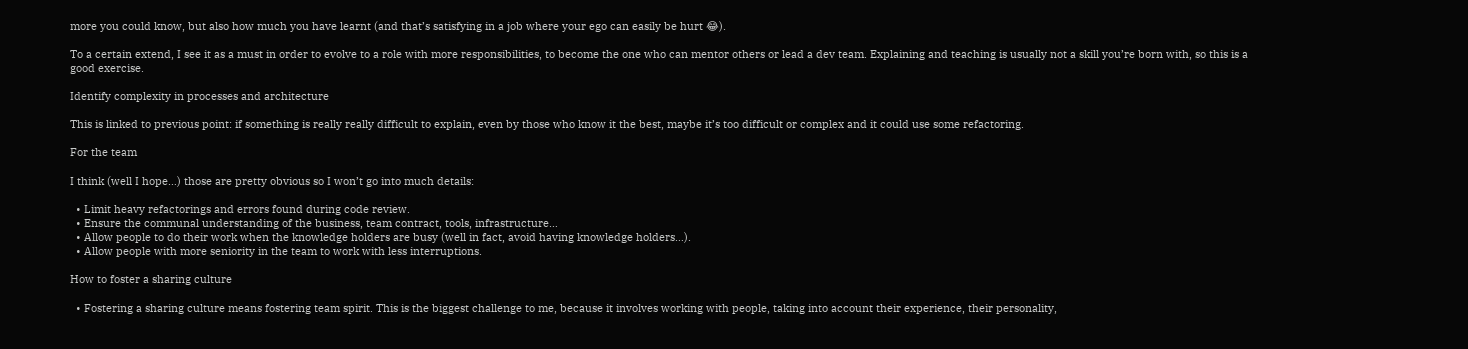more you could know, but also how much you have learnt (and that’s satisfying in a job where your ego can easily be hurt 😂).

To a certain extend, I see it as a must in order to evolve to a role with more responsibilities, to become the one who can mentor others or lead a dev team. Explaining and teaching is usually not a skill you’re born with, so this is a good exercise.

Identify complexity in processes and architecture

This is linked to previous point: if something is really really difficult to explain, even by those who know it the best, maybe it’s too difficult or complex and it could use some refactoring.

For the team

I think (well I hope…) those are pretty obvious so I won’t go into much details:

  • Limit heavy refactorings and errors found during code review.
  • Ensure the communal understanding of the business, team contract, tools, infrastructure…
  • Allow people to do their work when the knowledge holders are busy (well in fact, avoid having knowledge holders…).
  • Allow people with more seniority in the team to work with less interruptions.

How to foster a sharing culture

  • Fostering a sharing culture means fostering team spirit. This is the biggest challenge to me, because it involves working with people, taking into account their experience, their personality,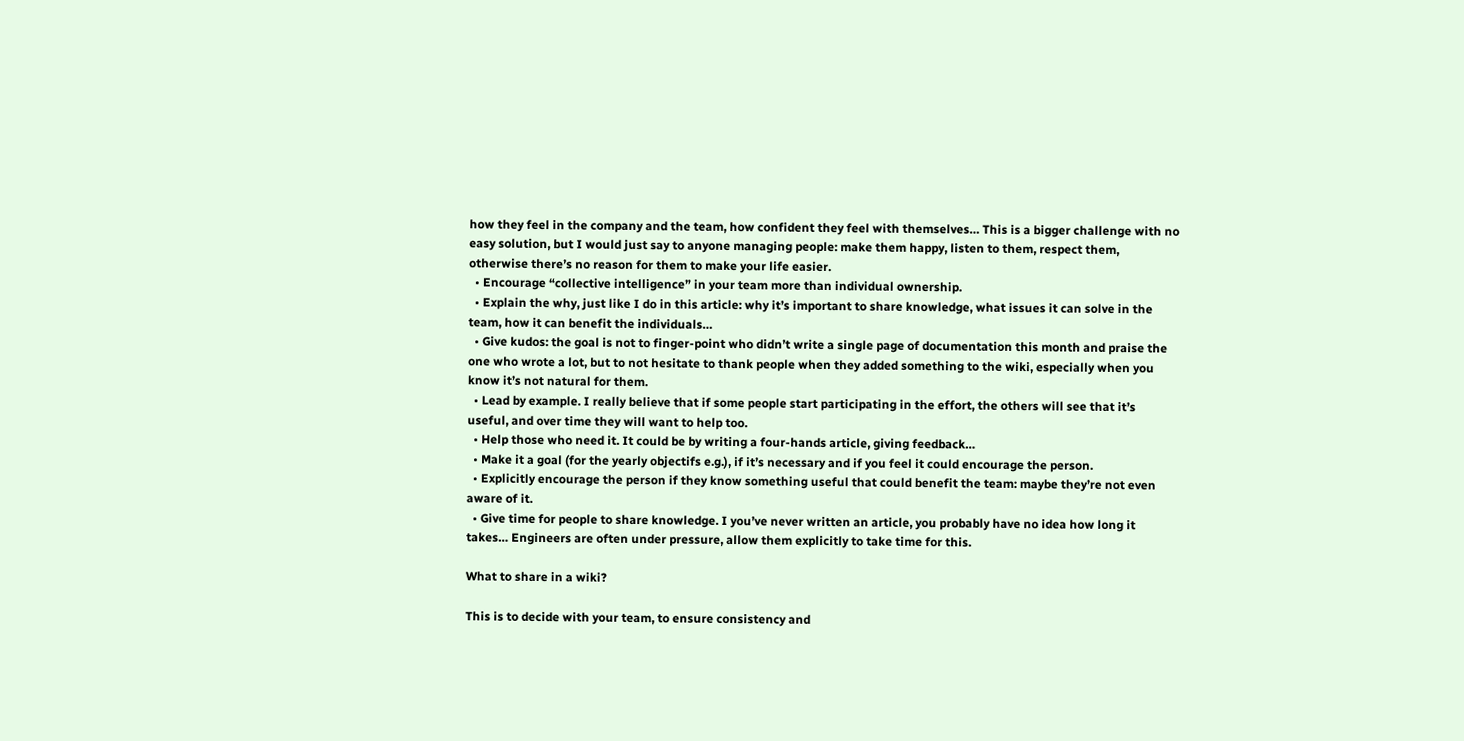how they feel in the company and the team, how confident they feel with themselves… This is a bigger challenge with no easy solution, but I would just say to anyone managing people: make them happy, listen to them, respect them, otherwise there’s no reason for them to make your life easier.
  • Encourage “collective intelligence” in your team more than individual ownership.
  • Explain the why, just like I do in this article: why it’s important to share knowledge, what issues it can solve in the team, how it can benefit the individuals…
  • Give kudos: the goal is not to finger-point who didn’t write a single page of documentation this month and praise the one who wrote a lot, but to not hesitate to thank people when they added something to the wiki, especially when you know it’s not natural for them.
  • Lead by example. I really believe that if some people start participating in the effort, the others will see that it’s useful, and over time they will want to help too.
  • Help those who need it. It could be by writing a four-hands article, giving feedback…
  • Make it a goal (for the yearly objectifs e.g.), if it’s necessary and if you feel it could encourage the person.
  • Explicitly encourage the person if they know something useful that could benefit the team: maybe they’re not even aware of it.
  • Give time for people to share knowledge. I you’ve never written an article, you probably have no idea how long it takes… Engineers are often under pressure, allow them explicitly to take time for this.

What to share in a wiki?

This is to decide with your team, to ensure consistency and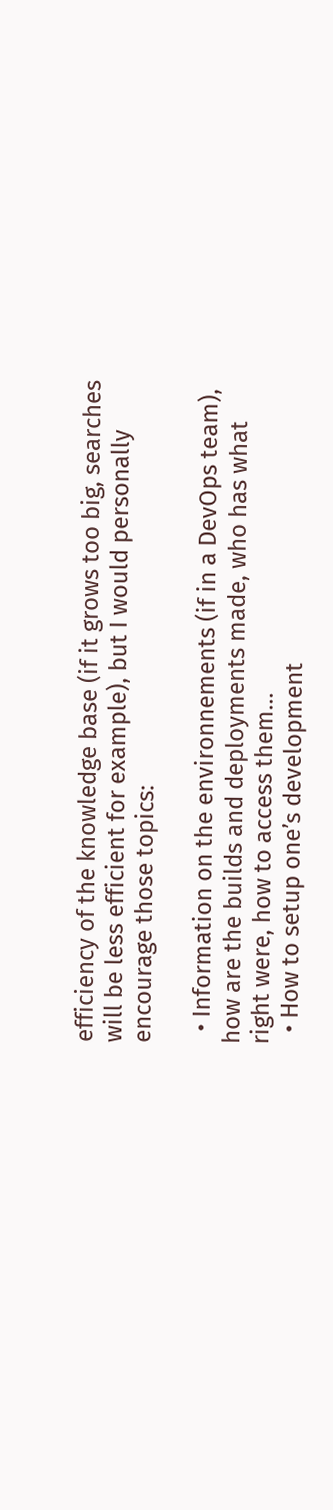efficiency of the knowledge base (if it grows too big, searches will be less efficient for example), but I would personally encourage those topics:

  • Information on the environnements (if in a DevOps team), how are the builds and deployments made, who has what right were, how to access them…
  • How to setup one’s development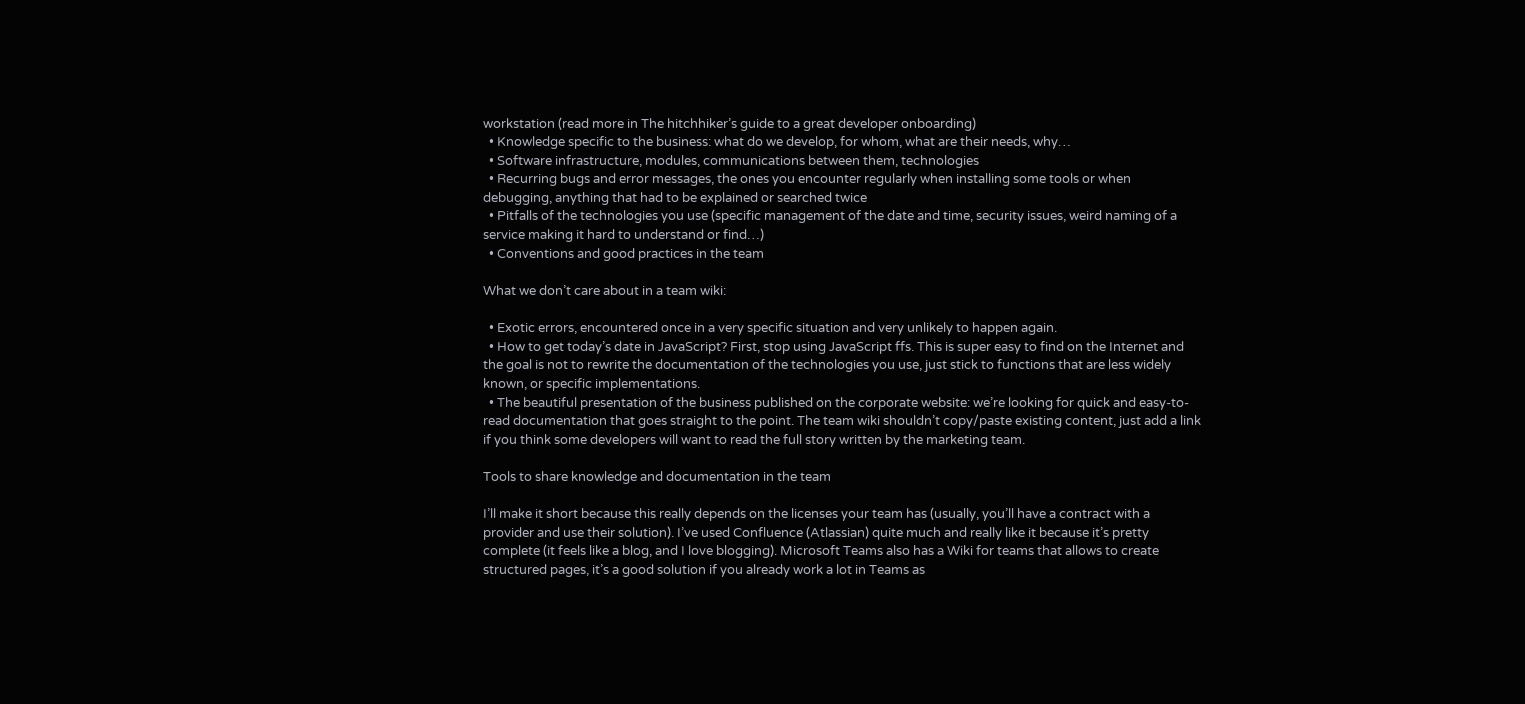workstation (read more in The hitchhiker’s guide to a great developer onboarding)
  • Knowledge specific to the business: what do we develop, for whom, what are their needs, why…
  • Software infrastructure, modules, communications between them, technologies
  • Recurring bugs and error messages, the ones you encounter regularly when installing some tools or when debugging, anything that had to be explained or searched twice
  • Pitfalls of the technologies you use (specific management of the date and time, security issues, weird naming of a service making it hard to understand or find…)
  • Conventions and good practices in the team

What we don’t care about in a team wiki:

  • Exotic errors, encountered once in a very specific situation and very unlikely to happen again.
  • How to get today’s date in JavaScript? First, stop using JavaScript ffs. This is super easy to find on the Internet and the goal is not to rewrite the documentation of the technologies you use, just stick to functions that are less widely known, or specific implementations.
  • The beautiful presentation of the business published on the corporate website: we’re looking for quick and easy-to-read documentation that goes straight to the point. The team wiki shouldn’t copy/paste existing content, just add a link if you think some developers will want to read the full story written by the marketing team.

Tools to share knowledge and documentation in the team

I’ll make it short because this really depends on the licenses your team has (usually, you’ll have a contract with a provider and use their solution). I’ve used Confluence (Atlassian) quite much and really like it because it’s pretty complete (it feels like a blog, and I love blogging). Microsoft Teams also has a Wiki for teams that allows to create structured pages, it’s a good solution if you already work a lot in Teams as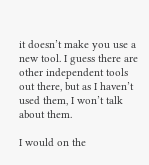it doesn’t make you use a new tool. I guess there are other independent tools out there, but as I haven’t used them, I won’t talk about them.

I would on the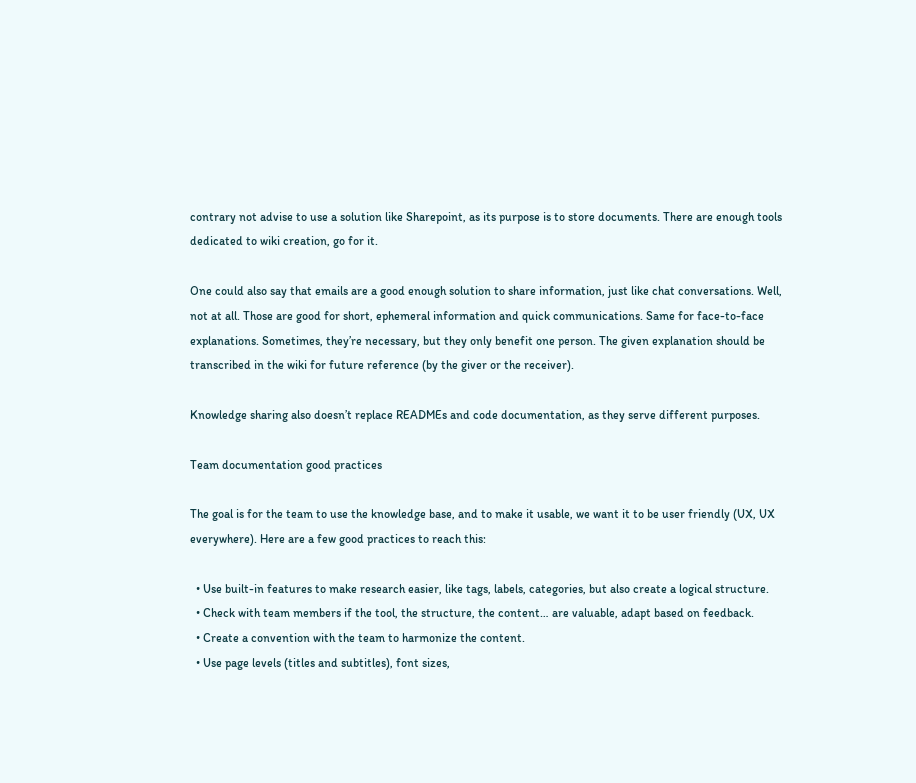contrary not advise to use a solution like Sharepoint, as its purpose is to store documents. There are enough tools dedicated to wiki creation, go for it.

One could also say that emails are a good enough solution to share information, just like chat conversations. Well, not at all. Those are good for short, ephemeral information and quick communications. Same for face-to-face explanations. Sometimes, they’re necessary, but they only benefit one person. The given explanation should be transcribed in the wiki for future reference (by the giver or the receiver).

Knowledge sharing also doesn’t replace READMEs and code documentation, as they serve different purposes.

Team documentation good practices

The goal is for the team to use the knowledge base, and to make it usable, we want it to be user friendly (UX, UX everywhere). Here are a few good practices to reach this:

  • Use built-in features to make research easier, like tags, labels, categories, but also create a logical structure.
  • Check with team members if the tool, the structure, the content… are valuable, adapt based on feedback.
  • Create a convention with the team to harmonize the content.
  • Use page levels (titles and subtitles), font sizes,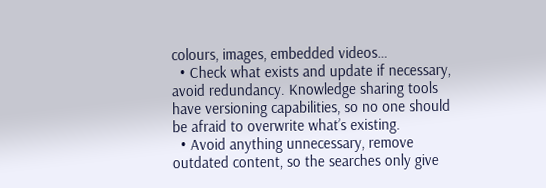colours, images, embedded videos…
  • Check what exists and update if necessary, avoid redundancy. Knowledge sharing tools have versioning capabilities, so no one should be afraid to overwrite what’s existing.
  • Avoid anything unnecessary, remove outdated content, so the searches only give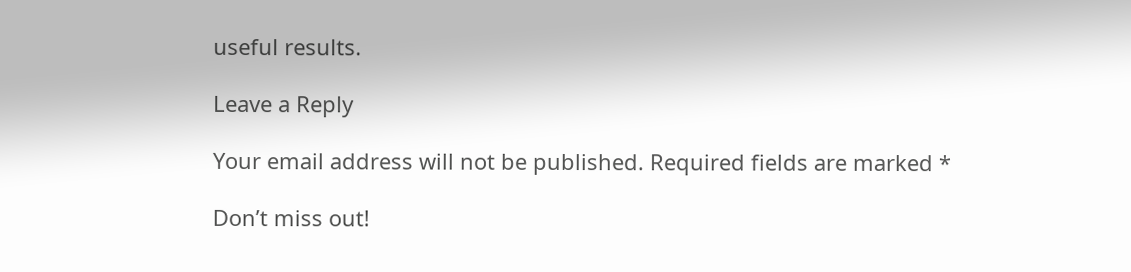useful results.

Leave a Reply

Your email address will not be published. Required fields are marked *

Don’t miss out!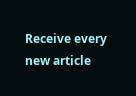Receive every new article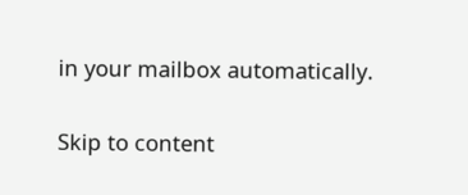in your mailbox automatically.

Skip to content